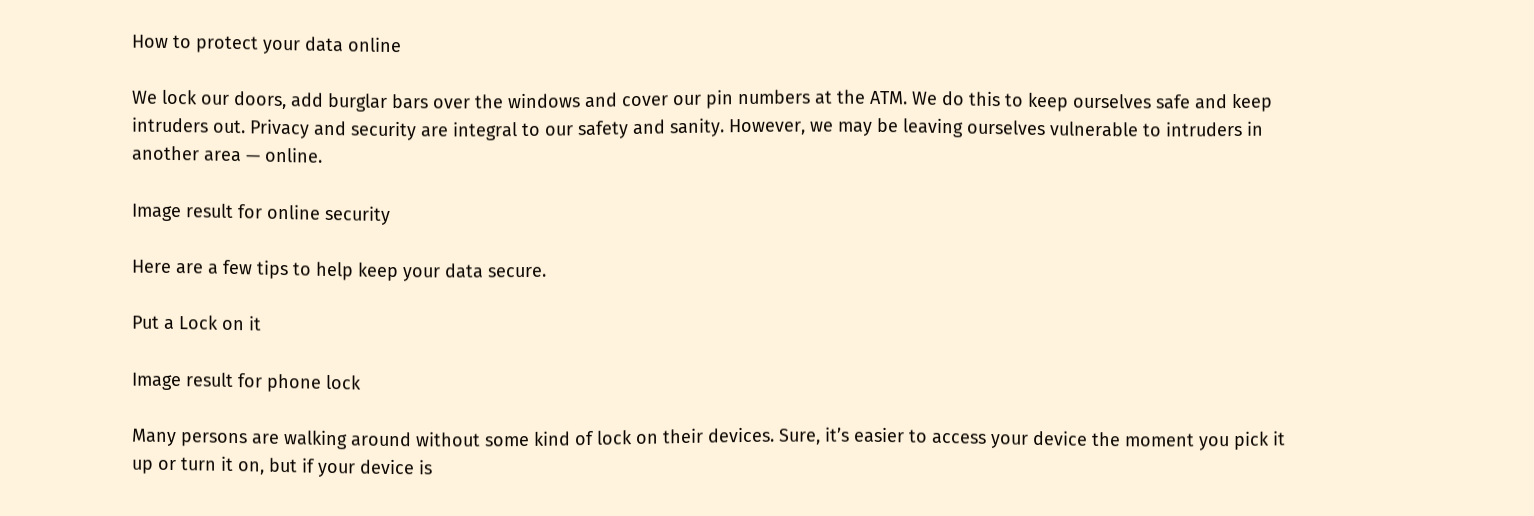How to protect your data online

We lock our doors, add burglar bars over the windows and cover our pin numbers at the ATM. We do this to keep ourselves safe and keep intruders out. Privacy and security are integral to our safety and sanity. However, we may be leaving ourselves vulnerable to intruders in another area — online.

Image result for online security

Here are a few tips to help keep your data secure.

Put a Lock on it

Image result for phone lock

Many persons are walking around without some kind of lock on their devices. Sure, it’s easier to access your device the moment you pick it up or turn it on, but if your device is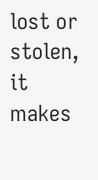lost or stolen, it makes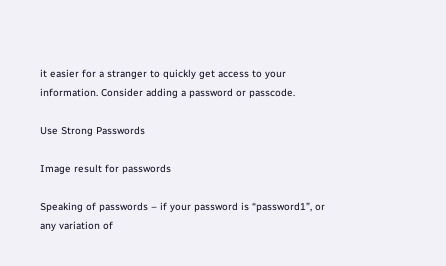it easier for a stranger to quickly get access to your information. Consider adding a password or passcode.

Use Strong Passwords

Image result for passwords

Speaking of passwords – if your password is “password1”, or any variation of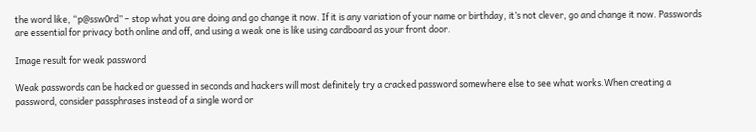the word like, “p@ssw0rd” – stop what you are doing and go change it now. If it is any variation of your name or birthday, it’s not clever, go and change it now. Passwords are essential for privacy both online and off, and using a weak one is like using cardboard as your front door.

Image result for weak password

Weak passwords can be hacked or guessed in seconds and hackers will most definitely try a cracked password somewhere else to see what works.When creating a password, consider passphrases instead of a single word or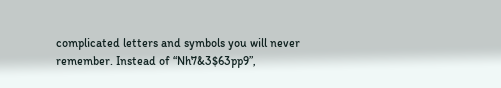complicated letters and symbols you will never remember. Instead of “Nh7&3$63pp9”,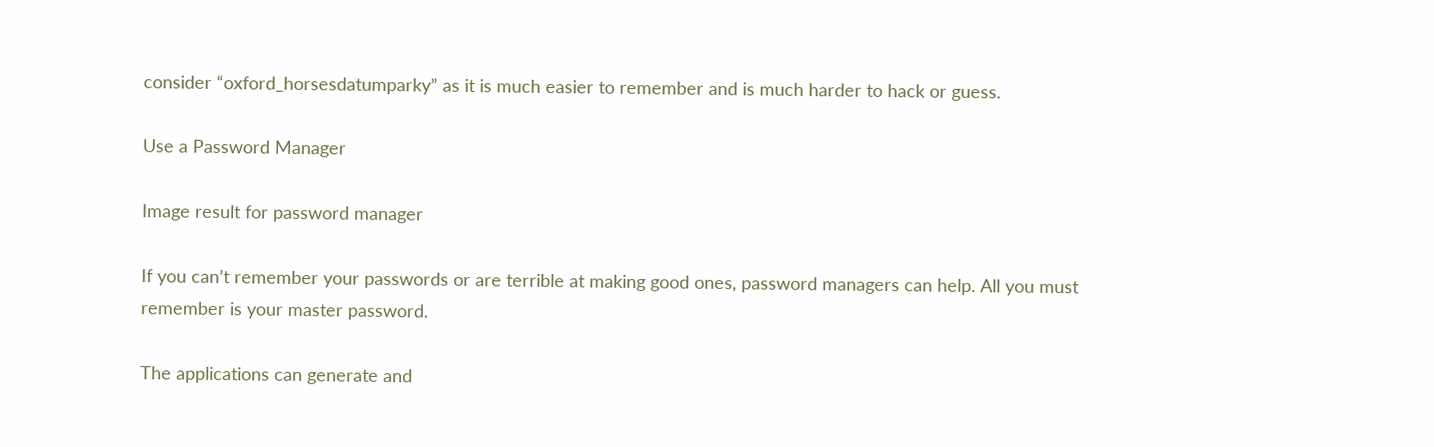consider “oxford_horsesdatumparky” as it is much easier to remember and is much harder to hack or guess.

Use a Password Manager

Image result for password manager

If you can’t remember your passwords or are terrible at making good ones, password managers can help. All you must remember is your master password.

The applications can generate and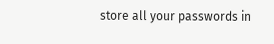store all your passwords in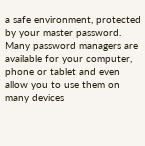a safe environment, protected by your master password. Many password managers are available for your computer, phone or tablet and even allow you to use them on many devices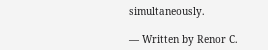simultaneously.

— Written by Renor C.